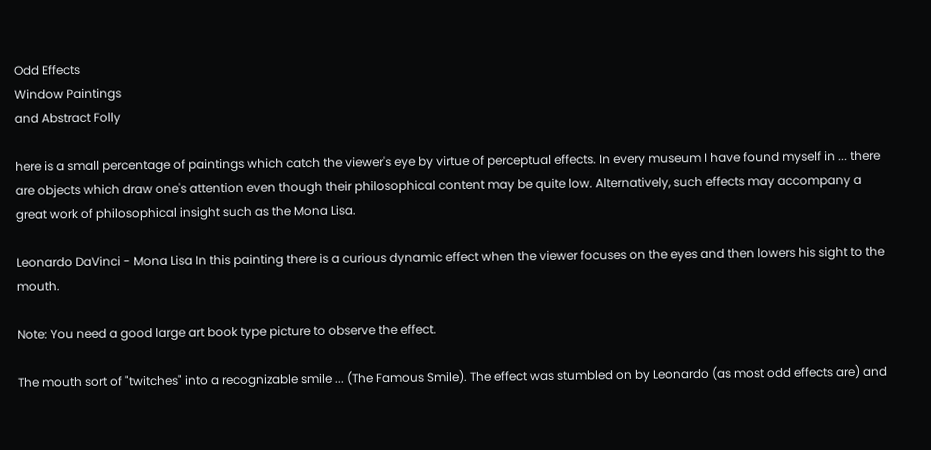Odd Effects
Window Paintings
and Abstract Folly

here is a small percentage of paintings which catch the viewer's eye by virtue of perceptual effects. In every museum I have found myself in ... there are objects which draw one's attention even though their philosophical content may be quite low. Alternatively, such effects may accompany a great work of philosophical insight such as the Mona Lisa.

Leonardo DaVinci - Mona Lisa In this painting there is a curious dynamic effect when the viewer focuses on the eyes and then lowers his sight to the mouth.

Note: You need a good large art book type picture to observe the effect.

The mouth sort of "twitches" into a recognizable smile ... (The Famous Smile). The effect was stumbled on by Leonardo (as most odd effects are) and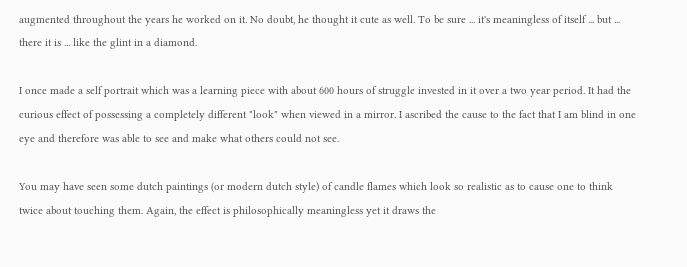augmented throughout the years he worked on it. No doubt, he thought it cute as well. To be sure ... it's meaningless of itself ... but ... there it is ... like the glint in a diamond.

I once made a self portrait which was a learning piece with about 600 hours of struggle invested in it over a two year period. It had the curious effect of possessing a completely different "look" when viewed in a mirror. I ascribed the cause to the fact that I am blind in one eye and therefore was able to see and make what others could not see.

You may have seen some dutch paintings (or modern dutch style) of candle flames which look so realistic as to cause one to think twice about touching them. Again, the effect is philosophically meaningless yet it draws the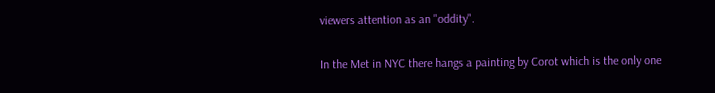viewers attention as an "oddity".

In the Met in NYC there hangs a painting by Corot which is the only one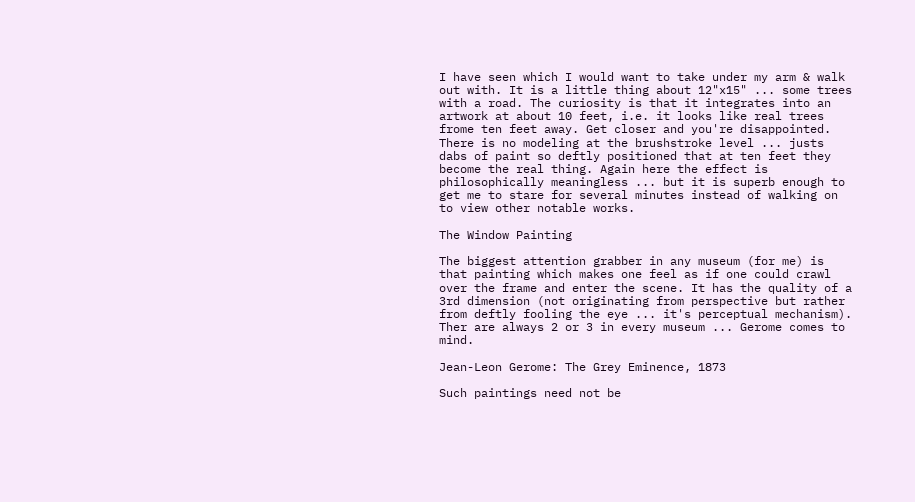I have seen which I would want to take under my arm & walk out with. It is a little thing about 12"x15" ... some trees with a road. The curiosity is that it integrates into an artwork at about 10 feet, i.e. it looks like real trees frome ten feet away. Get closer and you're disappointed. There is no modeling at the brushstroke level ... justs dabs of paint so deftly positioned that at ten feet they become the real thing. Again here the effect is philosophically meaningless ... but it is superb enough to get me to stare for several minutes instead of walking on to view other notable works.

The Window Painting

The biggest attention grabber in any museum (for me) is that painting which makes one feel as if one could crawl over the frame and enter the scene. It has the quality of a 3rd dimension (not originating from perspective but rather from deftly fooling the eye ... it's perceptual mechanism). Ther are always 2 or 3 in every museum ... Gerome comes to mind.

Jean-Leon Gerome: The Grey Eminence, 1873

Such paintings need not be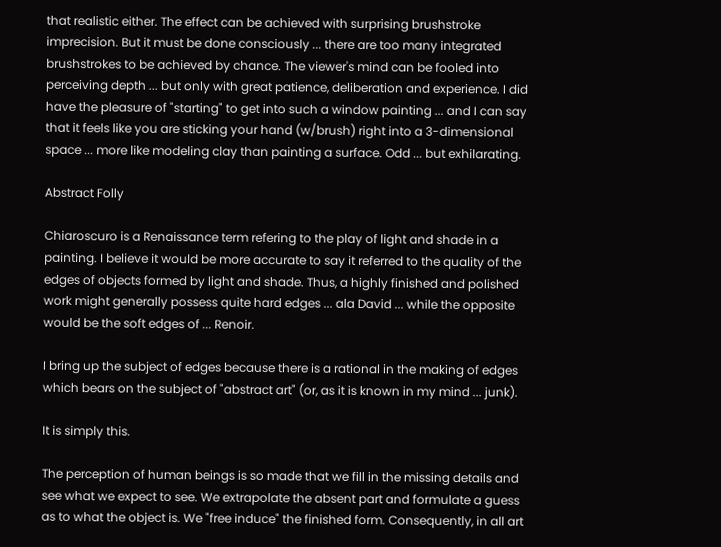that realistic either. The effect can be achieved with surprising brushstroke imprecision. But it must be done consciously ... there are too many integrated brushstrokes to be achieved by chance. The viewer's mind can be fooled into perceiving depth ... but only with great patience, deliberation and experience. I did have the pleasure of "starting" to get into such a window painting ... and I can say that it feels like you are sticking your hand (w/brush) right into a 3-dimensional space ... more like modeling clay than painting a surface. Odd ... but exhilarating.

Abstract Folly

Chiaroscuro is a Renaissance term refering to the play of light and shade in a painting. I believe it would be more accurate to say it referred to the quality of the edges of objects formed by light and shade. Thus, a highly finished and polished work might generally possess quite hard edges ... ala David ... while the opposite would be the soft edges of ... Renoir.

I bring up the subject of edges because there is a rational in the making of edges which bears on the subject of "abstract art" (or, as it is known in my mind ... junk).

It is simply this.

The perception of human beings is so made that we fill in the missing details and see what we expect to see. We extrapolate the absent part and formulate a guess as to what the object is. We "free induce" the finished form. Consequently, in all art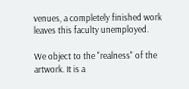venues, a completely finished work leaves this faculty unemployed.

We object to the "realness" of the artwork. It is a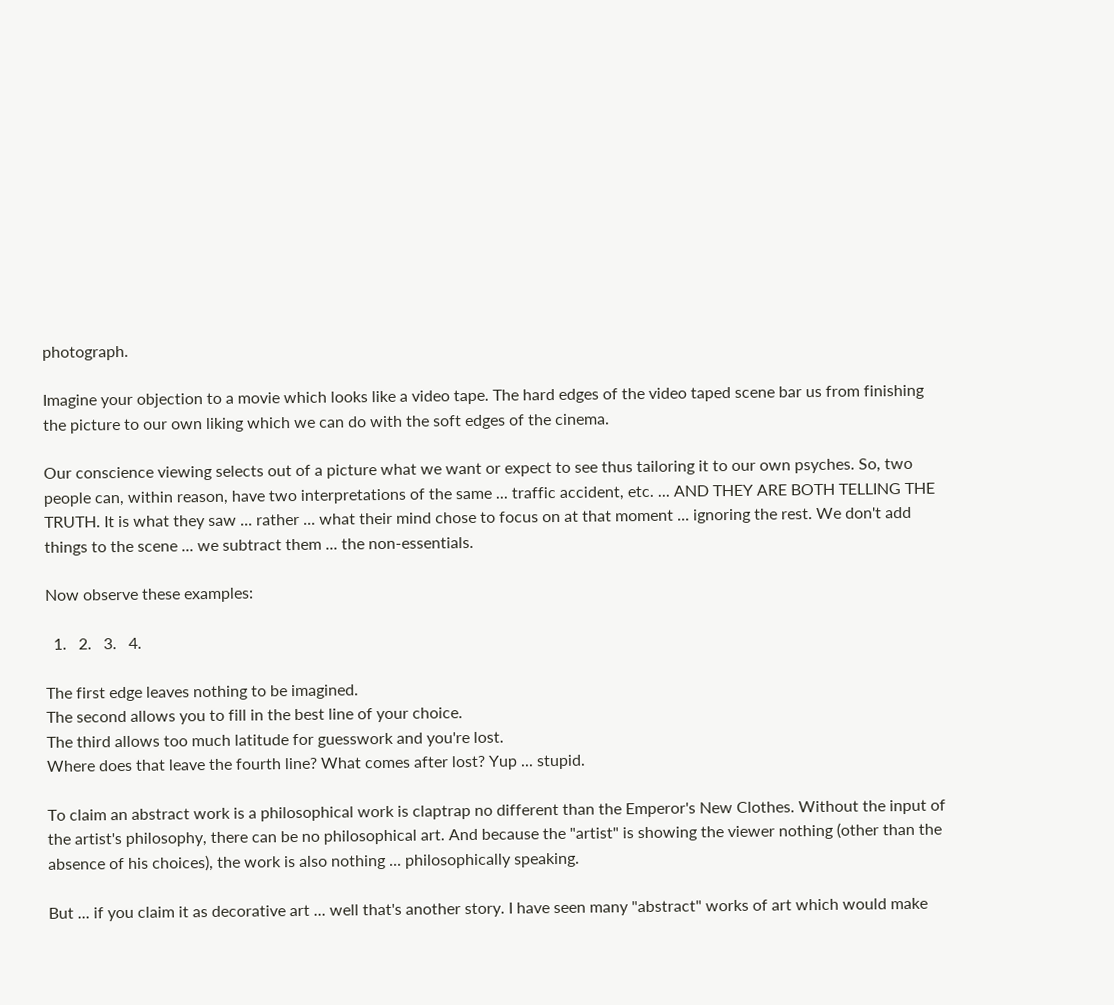photograph.

Imagine your objection to a movie which looks like a video tape. The hard edges of the video taped scene bar us from finishing the picture to our own liking which we can do with the soft edges of the cinema.

Our conscience viewing selects out of a picture what we want or expect to see thus tailoring it to our own psyches. So, two people can, within reason, have two interpretations of the same ... traffic accident, etc. ... AND THEY ARE BOTH TELLING THE TRUTH. It is what they saw ... rather ... what their mind chose to focus on at that moment ... ignoring the rest. We don't add things to the scene ... we subtract them ... the non-essentials.

Now observe these examples:

  1.   2.   3.   4.

The first edge leaves nothing to be imagined.
The second allows you to fill in the best line of your choice.
The third allows too much latitude for guesswork and you're lost.
Where does that leave the fourth line? What comes after lost? Yup ... stupid.

To claim an abstract work is a philosophical work is claptrap no different than the Emperor's New Clothes. Without the input of the artist's philosophy, there can be no philosophical art. And because the "artist" is showing the viewer nothing (other than the absence of his choices), the work is also nothing ... philosophically speaking.

But ... if you claim it as decorative art ... well that's another story. I have seen many "abstract" works of art which would make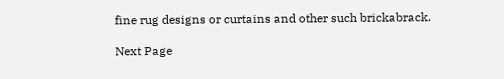fine rug designs or curtains and other such brickabrack.

Next Page